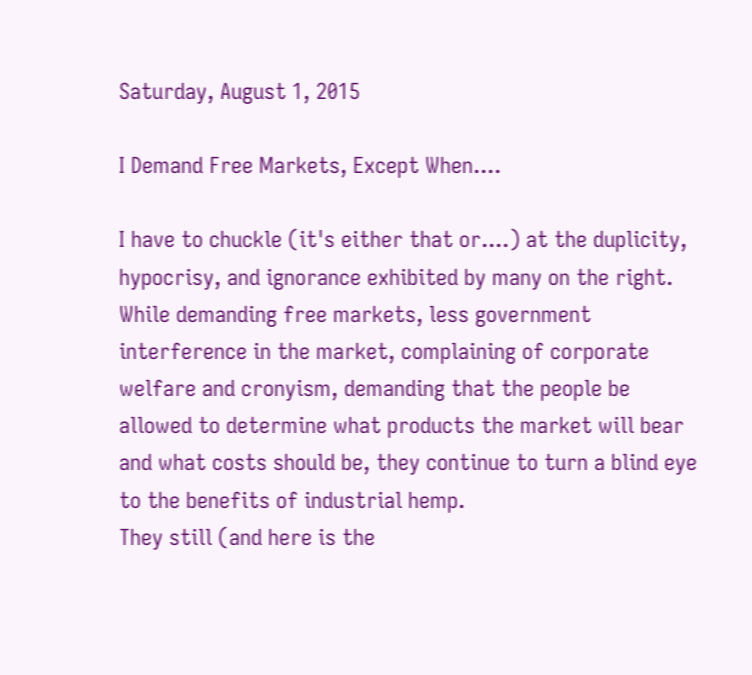Saturday, August 1, 2015

I Demand Free Markets, Except When....

I have to chuckle (it's either that or....) at the duplicity, hypocrisy, and ignorance exhibited by many on the right. While demanding free markets, less government interference in the market, complaining of corporate welfare and cronyism, demanding that the people be allowed to determine what products the market will bear and what costs should be, they continue to turn a blind eye to the benefits of industrial hemp.
They still (and here is the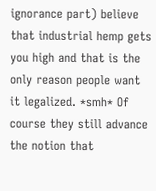ignorance part) believe that industrial hemp gets you high and that is the only reason people want it legalized. *smh* Of course they still advance the notion that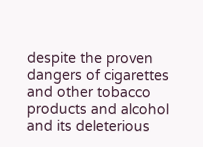despite the proven dangers of cigarettes and other tobacco products and alcohol and its deleterious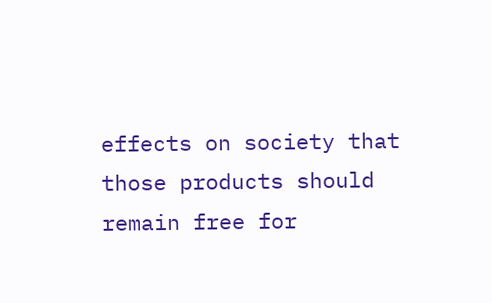effects on society that those products should remain free for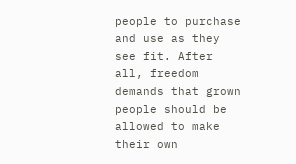people to purchase and use as they see fit. After all, freedom demands that grown people should be allowed to make their own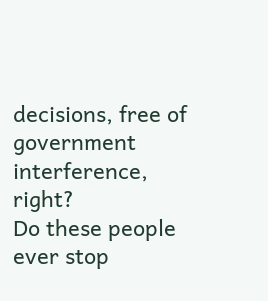decisions, free of government interference, right?
Do these people ever stop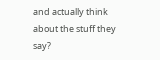and actually think about the stuff they say?